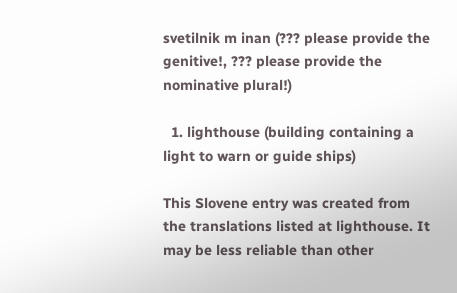svetilnik m inan (??? please provide the genitive!, ??? please provide the nominative plural!)

  1. lighthouse (building containing a light to warn or guide ships)

This Slovene entry was created from the translations listed at lighthouse. It may be less reliable than other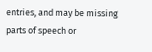entries, and may be missing parts of speech or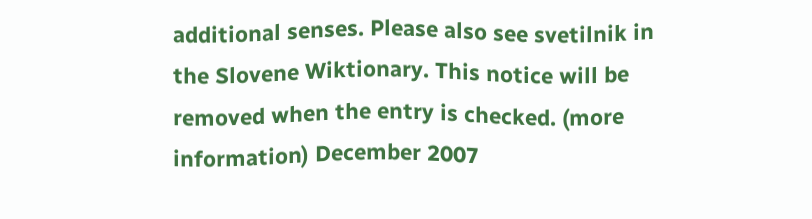additional senses. Please also see svetilnik in the Slovene Wiktionary. This notice will be removed when the entry is checked. (more information) December 2007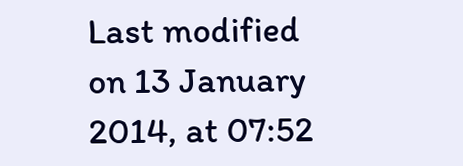Last modified on 13 January 2014, at 07:52